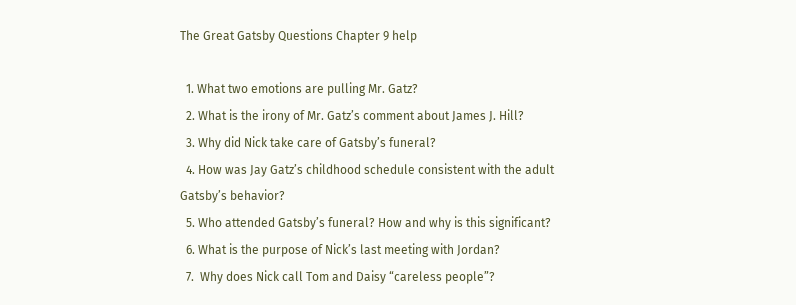The Great Gatsby Questions Chapter 9 help

  1. What two emotions are pulling Mr. Gatz?
  2. What is the irony of Mr. Gatz’s comment about James J. Hill?
  3. Why did Nick take care of Gatsby’s funeral?
  4. How was Jay Gatz’s childhood schedule consistent with the adult Gatsby’s behavior?
  5. Who attended Gatsby’s funeral? How and why is this significant?
  6. What is the purpose of Nick’s last meeting with Jordan?
  7.  Why does Nick call Tom and Daisy “careless people”?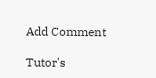Add Comment

Tutor's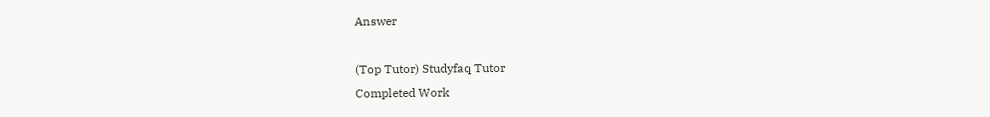Answer

(Top Tutor) Studyfaq Tutor
Completed Work